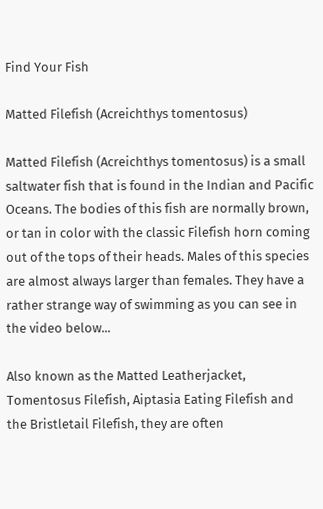Find Your Fish

Matted Filefish (Acreichthys tomentosus)

Matted Filefish (Acreichthys tomentosus) is a small saltwater fish that is found in the Indian and Pacific Oceans. The bodies of this fish are normally brown, or tan in color with the classic Filefish horn coming out of the tops of their heads. Males of this species are almost always larger than females. They have a rather strange way of swimming as you can see in the video below...

Also known as the Matted Leatherjacket, Tomentosus Filefish, Aiptasia Eating Filefish and the Bristletail Filefish, they are often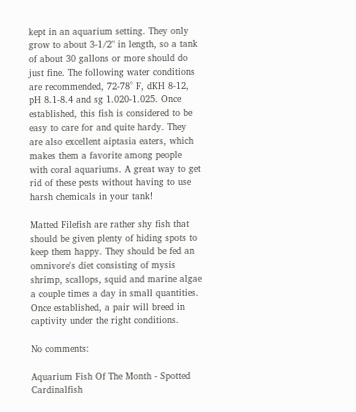kept in an aquarium setting. They only grow to about 3-1/2" in length, so a tank of about 30 gallons or more should do just fine. The following water conditions are recommended, 72-78° F, dKH 8-12, pH 8.1-8.4 and sg 1.020-1.025. Once established, this fish is considered to be easy to care for and quite hardy. They are also excellent aiptasia eaters, which makes them a favorite among people with coral aquariums. A great way to get rid of these pests without having to use harsh chemicals in your tank!

Matted Filefish are rather shy fish that should be given plenty of hiding spots to keep them happy. They should be fed an omnivore's diet consisting of mysis shrimp, scallops, squid and marine algae a couple times a day in small quantities. Once established, a pair will breed in captivity under the right conditions.

No comments:

Aquarium Fish Of The Month - Spotted Cardinalfish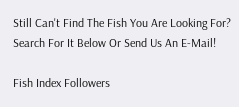Still Can't Find The Fish You Are Looking For? Search For It Below Or Send Us An E-Mail!

Fish Index Followers